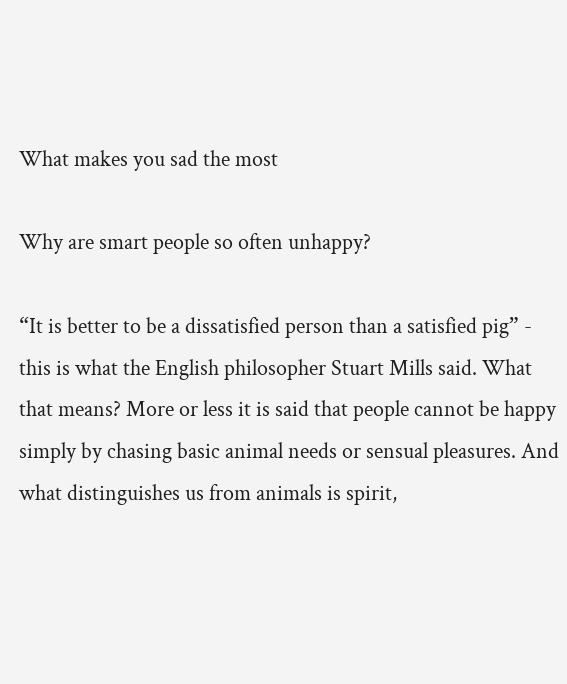What makes you sad the most

Why are smart people so often unhappy?

“It is better to be a dissatisfied person than a satisfied pig” - this is what the English philosopher Stuart Mills said. What that means? More or less it is said that people cannot be happy simply by chasing basic animal needs or sensual pleasures. And what distinguishes us from animals is spirit,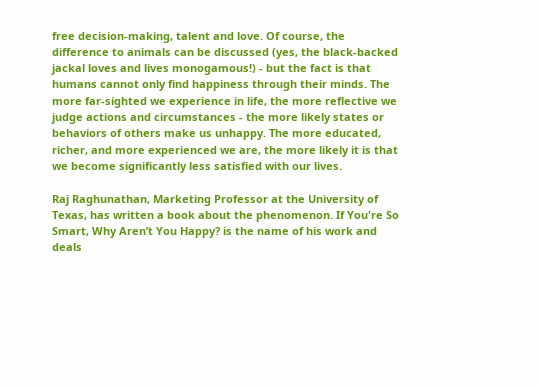free decision-making, talent and love. Of course, the difference to animals can be discussed (yes, the black-backed jackal loves and lives monogamous!) - but the fact is that humans cannot only find happiness through their minds. The more far-sighted we experience in life, the more reflective we judge actions and circumstances - the more likely states or behaviors of others make us unhappy. The more educated, richer, and more experienced we are, the more likely it is that we become significantly less satisfied with our lives.

Raj Raghunathan, Marketing Professor at the University of Texas, has written a book about the phenomenon. If You're So Smart, Why Aren’t You Happy? is the name of his work and deals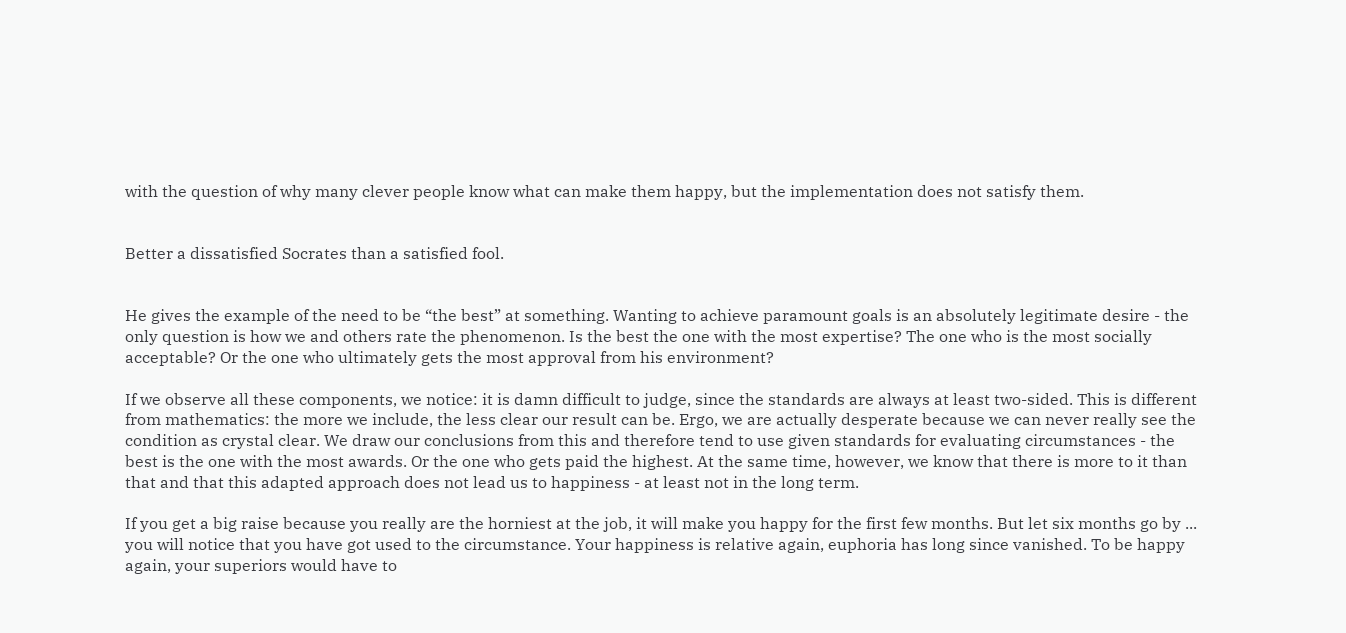with the question of why many clever people know what can make them happy, but the implementation does not satisfy them.


Better a dissatisfied Socrates than a satisfied fool.


He gives the example of the need to be “the best” at something. Wanting to achieve paramount goals is an absolutely legitimate desire - the only question is how we and others rate the phenomenon. Is the best the one with the most expertise? The one who is the most socially acceptable? Or the one who ultimately gets the most approval from his environment?

If we observe all these components, we notice: it is damn difficult to judge, since the standards are always at least two-sided. This is different from mathematics: the more we include, the less clear our result can be. Ergo, we are actually desperate because we can never really see the condition as crystal clear. We draw our conclusions from this and therefore tend to use given standards for evaluating circumstances - the best is the one with the most awards. Or the one who gets paid the highest. At the same time, however, we know that there is more to it than that and that this adapted approach does not lead us to happiness - at least not in the long term.

If you get a big raise because you really are the horniest at the job, it will make you happy for the first few months. But let six months go by ... you will notice that you have got used to the circumstance. Your happiness is relative again, euphoria has long since vanished. To be happy again, your superiors would have to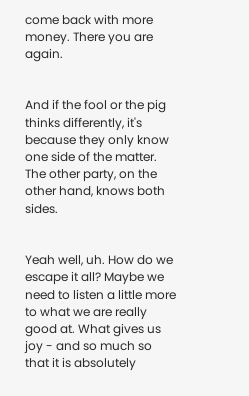come back with more money. There you are again.


And if the fool or the pig thinks differently, it's because they only know one side of the matter. The other party, on the other hand, knows both sides.


Yeah well, uh. How do we escape it all? Maybe we need to listen a little more to what we are really good at. What gives us joy - and so much so that it is absolutely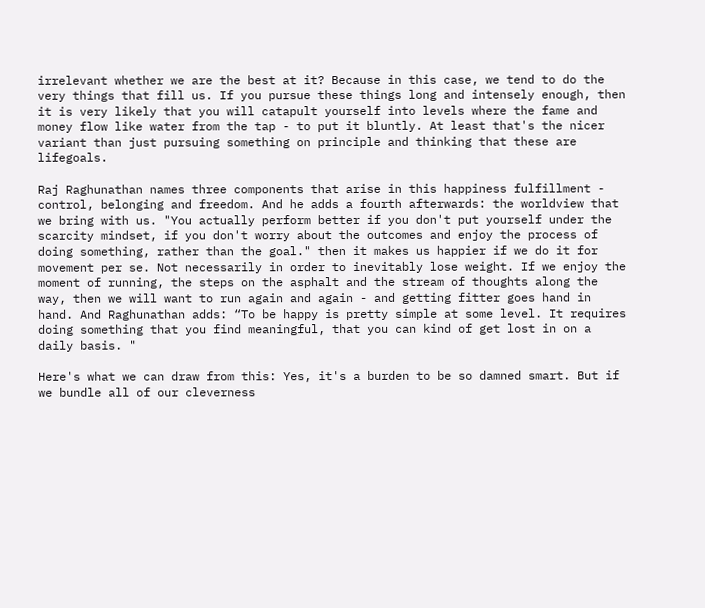irrelevant whether we are the best at it? Because in this case, we tend to do the very things that fill us. If you pursue these things long and intensely enough, then it is very likely that you will catapult yourself into levels where the fame and money flow like water from the tap - to put it bluntly. At least that's the nicer variant than just pursuing something on principle and thinking that these are lifegoals.

Raj Raghunathan names three components that arise in this happiness fulfillment - control, belonging and freedom. And he adds a fourth afterwards: the worldview that we bring with us. "You actually perform better if you don't put yourself under the scarcity mindset, if you don't worry about the outcomes and enjoy the process of doing something, rather than the goal." then it makes us happier if we do it for movement per se. Not necessarily in order to inevitably lose weight. If we enjoy the moment of running, the steps on the asphalt and the stream of thoughts along the way, then we will want to run again and again - and getting fitter goes hand in hand. And Raghunathan adds: “To be happy is pretty simple at some level. It requires doing something that you find meaningful, that you can kind of get lost in on a daily basis. "

Here's what we can draw from this: Yes, it's a burden to be so damned smart. But if we bundle all of our cleverness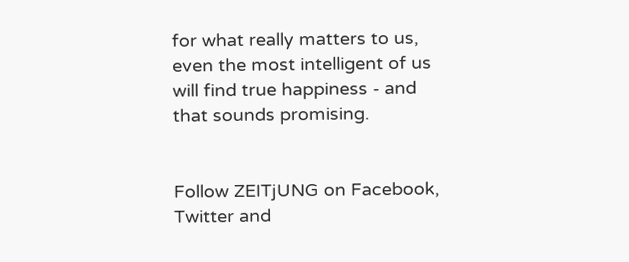for what really matters to us, even the most intelligent of us will find true happiness - and that sounds promising.


Follow ZEITjUNG on Facebook, Twitter and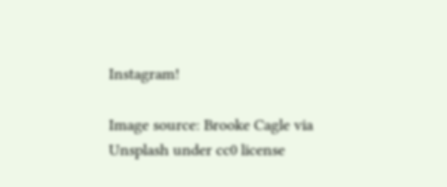Instagram!

Image source: Brooke Cagle via Unsplash under cc0 license